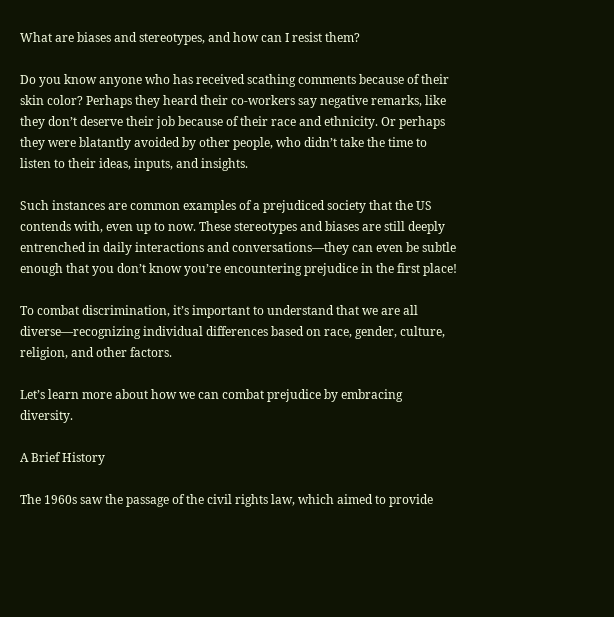What are biases and stereotypes, and how can I resist them?

Do you know anyone who has received scathing comments because of their skin color? Perhaps they heard their co-workers say negative remarks, like they don’t deserve their job because of their race and ethnicity. Or perhaps they were blatantly avoided by other people, who didn’t take the time to listen to their ideas, inputs, and insights.

Such instances are common examples of a prejudiced society that the US contends with, even up to now. These stereotypes and biases are still deeply entrenched in daily interactions and conversations—they can even be subtle enough that you don’t know you’re encountering prejudice in the first place!

To combat discrimination, it’s important to understand that we are all diverse—recognizing individual differences based on race, gender, culture, religion, and other factors.

Let’s learn more about how we can combat prejudice by embracing diversity.

A Brief History

The 1960s saw the passage of the civil rights law, which aimed to provide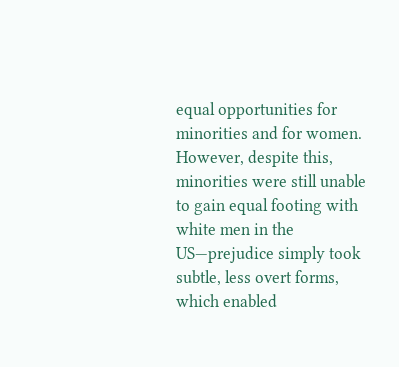equal opportunities for minorities and for women. However, despite this, minorities were still unable to gain equal footing with white men in the US—prejudice simply took subtle, less overt forms, which enabled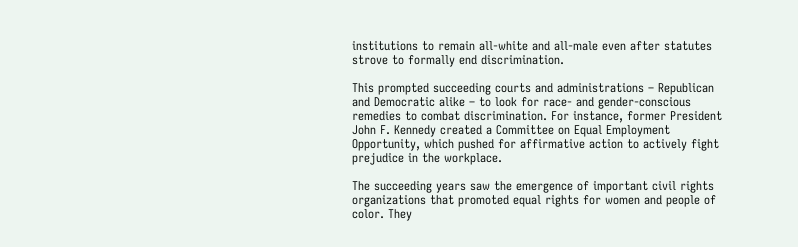institutions to remain all-white and all-male even after statutes strove to formally end discrimination.

This prompted succeeding courts and administrations – Republican and Democratic alike – to look for race- and gender-conscious remedies to combat discrimination. For instance, former President John F. Kennedy created a Committee on Equal Employment Opportunity, which pushed for affirmative action to actively fight prejudice in the workplace.

The succeeding years saw the emergence of important civil rights organizations that promoted equal rights for women and people of color. They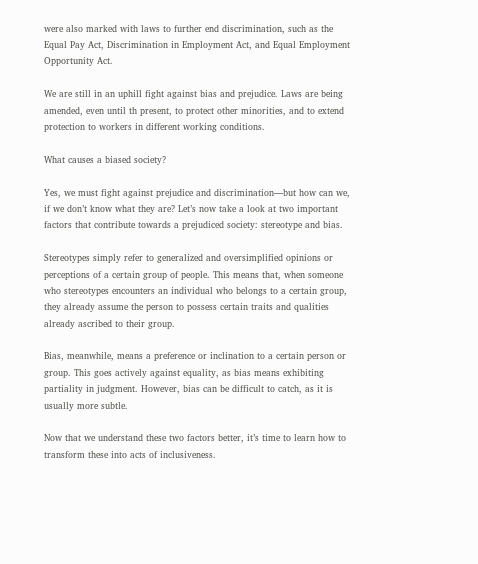were also marked with laws to further end discrimination, such as the Equal Pay Act, Discrimination in Employment Act, and Equal Employment Opportunity Act.

We are still in an uphill fight against bias and prejudice. Laws are being amended, even until th present, to protect other minorities, and to extend protection to workers in different working conditions.

What causes a biased society?

Yes, we must fight against prejudice and discrimination—but how can we, if we don’t know what they are? Let’s now take a look at two important factors that contribute towards a prejudiced society: stereotype and bias.

Stereotypes simply refer to generalized and oversimplified opinions or perceptions of a certain group of people. This means that, when someone who stereotypes encounters an individual who belongs to a certain group, they already assume the person to possess certain traits and qualities already ascribed to their group.

Bias, meanwhile, means a preference or inclination to a certain person or group. This goes actively against equality, as bias means exhibiting partiality in judgment. However, bias can be difficult to catch, as it is usually more subtle.

Now that we understand these two factors better, it’s time to learn how to transform these into acts of inclusiveness.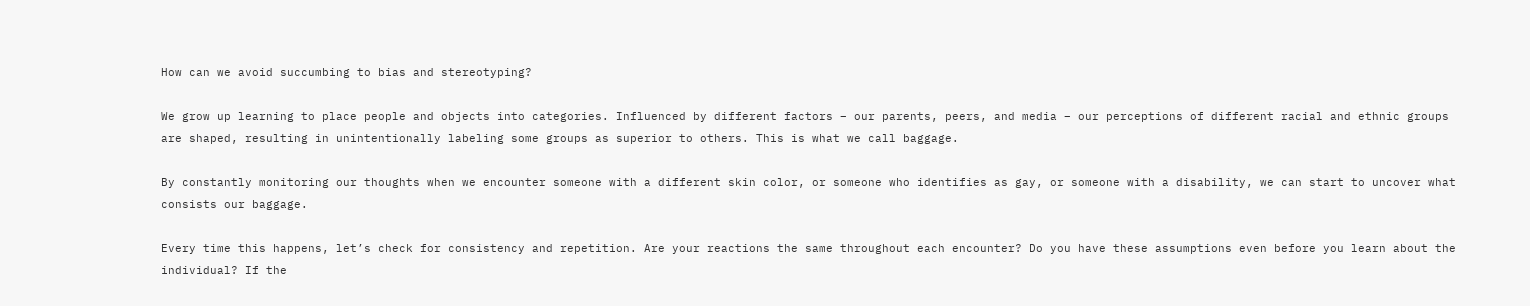How can we avoid succumbing to bias and stereotyping?

We grow up learning to place people and objects into categories. Influenced by different factors – our parents, peers, and media – our perceptions of different racial and ethnic groups are shaped, resulting in unintentionally labeling some groups as superior to others. This is what we call baggage.

By constantly monitoring our thoughts when we encounter someone with a different skin color, or someone who identifies as gay, or someone with a disability, we can start to uncover what consists our baggage.

Every time this happens, let’s check for consistency and repetition. Are your reactions the same throughout each encounter? Do you have these assumptions even before you learn about the individual? If the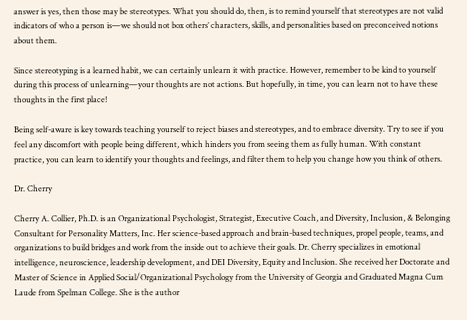answer is yes, then those may be stereotypes. What you should do, then, is to remind yourself that stereotypes are not valid indicators of who a person is—we should not box others’ characters, skills, and personalities based on preconceived notions about them.

Since stereotyping is a learned habit, we can certainly unlearn it with practice. However, remember to be kind to yourself during this process of unlearning—your thoughts are not actions. But hopefully, in time, you can learn not to have these thoughts in the first place!

Being self-aware is key towards teaching yourself to reject biases and stereotypes, and to embrace diversity. Try to see if you feel any discomfort with people being different, which hinders you from seeing them as fully human. With constant practice, you can learn to identify your thoughts and feelings, and filter them to help you change how you think of others.

Dr. Cherry

Cherry A. Collier, Ph.D. is an Organizational Psychologist, Strategist, Executive Coach, and Diversity, Inclusion, & Belonging Consultant for Personality Matters, Inc. Her science-based approach and brain-based techniques, propel people, teams, and organizations to build bridges and work from the inside out to achieve their goals. Dr. Cherry specializes in emotional intelligence, neuroscience, leadership development, and DEI Diversity, Equity and Inclusion. She received her Doctorate and Master of Science in Applied Social/Organizational Psychology from the University of Georgia and Graduated Magna Cum Laude from Spelman College. She is the author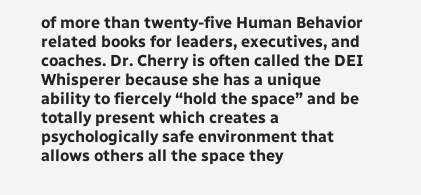of more than twenty-five Human Behavior related books for leaders, executives, and coaches. Dr. Cherry is often called the DEI Whisperer because she has a unique ability to fiercely “hold the space” and be totally present which creates a psychologically safe environment that allows others all the space they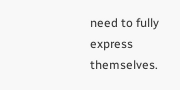need to fully express themselves.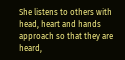She listens to others with head, heart and hands approach so that they are heard,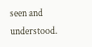seen and understood.